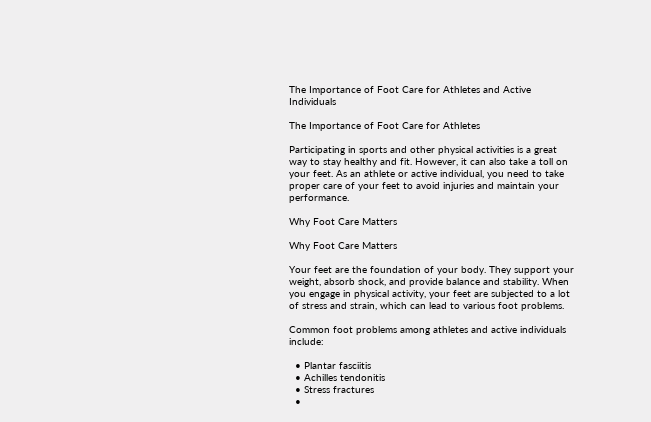The Importance of Foot Care for Athletes and Active Individuals

The Importance of Foot Care for Athletes

Participating in sports and other physical activities is a great way to stay healthy and fit. However, it can also take a toll on your feet. As an athlete or active individual, you need to take proper care of your feet to avoid injuries and maintain your performance.

Why Foot Care Matters

Why Foot Care Matters

Your feet are the foundation of your body. They support your weight, absorb shock, and provide balance and stability. When you engage in physical activity, your feet are subjected to a lot of stress and strain, which can lead to various foot problems.

Common foot problems among athletes and active individuals include:

  • Plantar fasciitis
  • Achilles tendonitis
  • Stress fractures
  •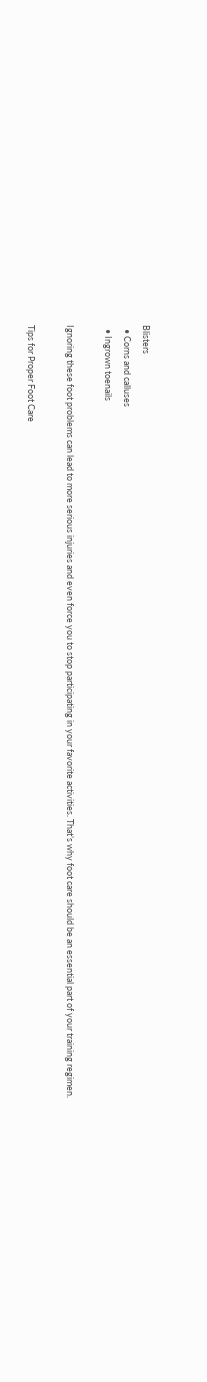Blisters
  • Corns and calluses
  • Ingrown toenails

Ignoring these foot problems can lead to more serious injuries and even force you to stop participating in your favorite activities. That’s why foot care should be an essential part of your training regimen.

Tips for Proper Foot Care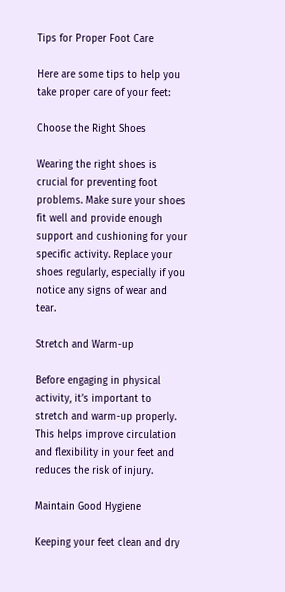Tips for Proper Foot Care

Here are some tips to help you take proper care of your feet:

Choose the Right Shoes

Wearing the right shoes is crucial for preventing foot problems. Make sure your shoes fit well and provide enough support and cushioning for your specific activity. Replace your shoes regularly, especially if you notice any signs of wear and tear.

Stretch and Warm-up

Before engaging in physical activity, it’s important to stretch and warm-up properly. This helps improve circulation and flexibility in your feet and reduces the risk of injury.

Maintain Good Hygiene

Keeping your feet clean and dry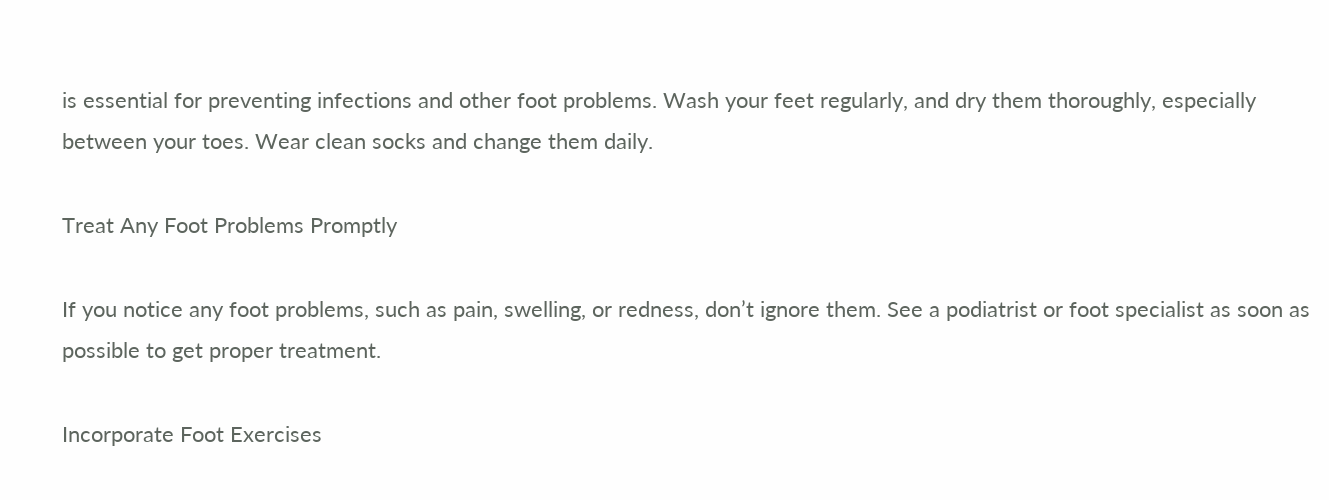is essential for preventing infections and other foot problems. Wash your feet regularly, and dry them thoroughly, especially between your toes. Wear clean socks and change them daily.

Treat Any Foot Problems Promptly

If you notice any foot problems, such as pain, swelling, or redness, don’t ignore them. See a podiatrist or foot specialist as soon as possible to get proper treatment.

Incorporate Foot Exercises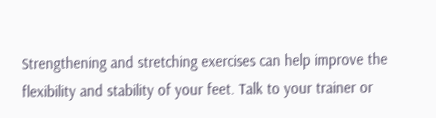Strengthening and stretching exercises can help improve the flexibility and stability of your feet. Talk to your trainer or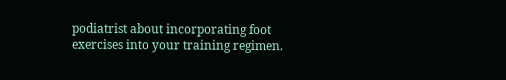podiatrist about incorporating foot exercises into your training regimen.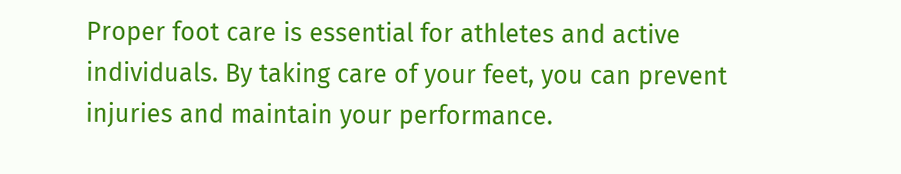Proper foot care is essential for athletes and active individuals. By taking care of your feet, you can prevent injuries and maintain your performance.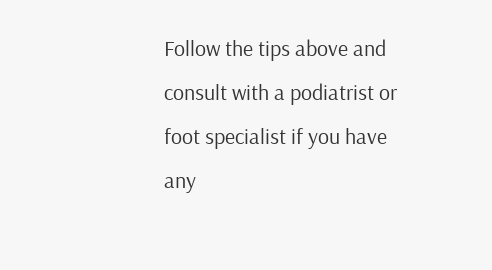Follow the tips above and consult with a podiatrist or foot specialist if you have any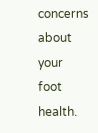concerns about your foot health.